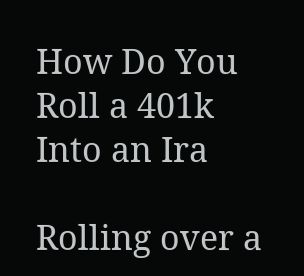How Do You Roll a 401k Into an Ira

Rolling over a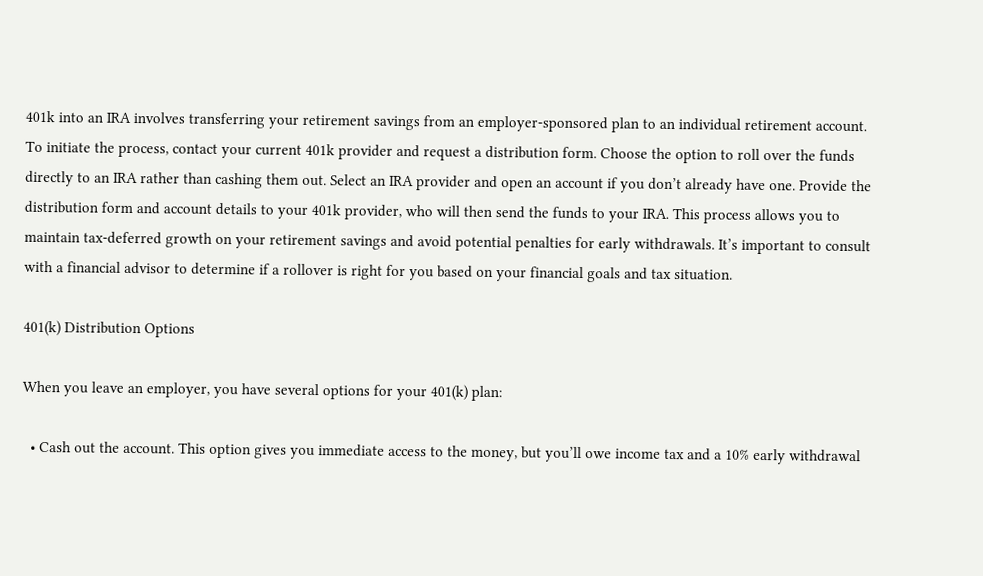401k into an IRA involves transferring your retirement savings from an employer-sponsored plan to an individual retirement account. To initiate the process, contact your current 401k provider and request a distribution form. Choose the option to roll over the funds directly to an IRA rather than cashing them out. Select an IRA provider and open an account if you don’t already have one. Provide the distribution form and account details to your 401k provider, who will then send the funds to your IRA. This process allows you to maintain tax-deferred growth on your retirement savings and avoid potential penalties for early withdrawals. It’s important to consult with a financial advisor to determine if a rollover is right for you based on your financial goals and tax situation.

401(k) Distribution Options

When you leave an employer, you have several options for your 401(k) plan:

  • Cash out the account. This option gives you immediate access to the money, but you’ll owe income tax and a 10% early withdrawal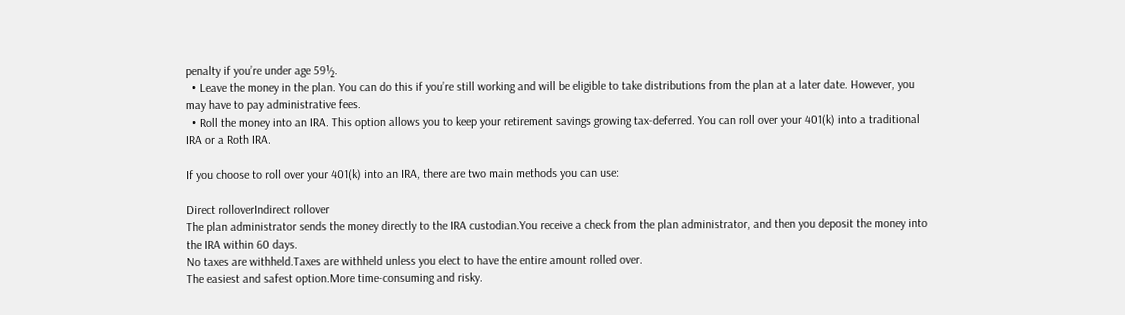penalty if you’re under age 59½.
  • Leave the money in the plan. You can do this if you’re still working and will be eligible to take distributions from the plan at a later date. However, you may have to pay administrative fees.
  • Roll the money into an IRA. This option allows you to keep your retirement savings growing tax-deferred. You can roll over your 401(k) into a traditional IRA or a Roth IRA.

If you choose to roll over your 401(k) into an IRA, there are two main methods you can use:

Direct rolloverIndirect rollover
The plan administrator sends the money directly to the IRA custodian.You receive a check from the plan administrator, and then you deposit the money into the IRA within 60 days.
No taxes are withheld.Taxes are withheld unless you elect to have the entire amount rolled over.
The easiest and safest option.More time-consuming and risky.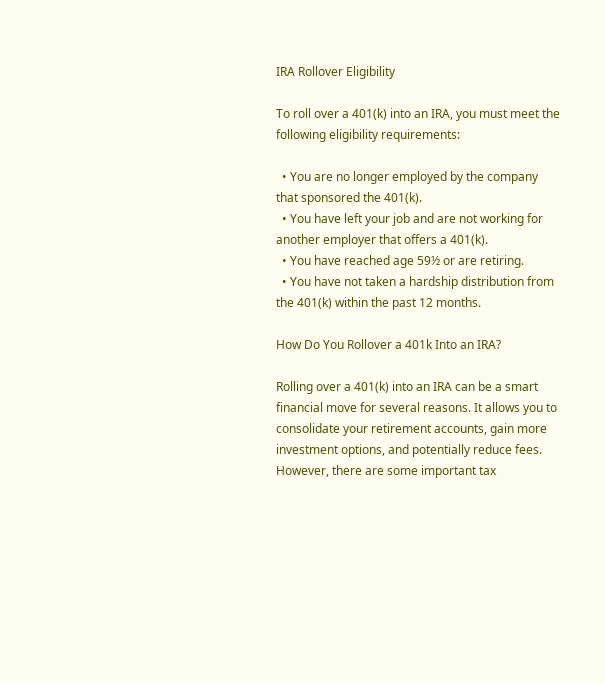IRA Rollover Eligibility

To roll over a 401(k) into an IRA, you must meet the following eligibility requirements:

  • You are no longer employed by the company that sponsored the 401(k).
  • You have left your job and are not working for another employer that offers a 401(k).
  • You have reached age 59½ or are retiring.
  • You have not taken a hardship distribution from the 401(k) within the past 12 months.

How Do You Rollover a 401k Into an IRA?

Rolling over a 401(k) into an IRA can be a smart financial move for several reasons. It allows you to consolidate your retirement accounts, gain more investment options, and potentially reduce fees. However, there are some important tax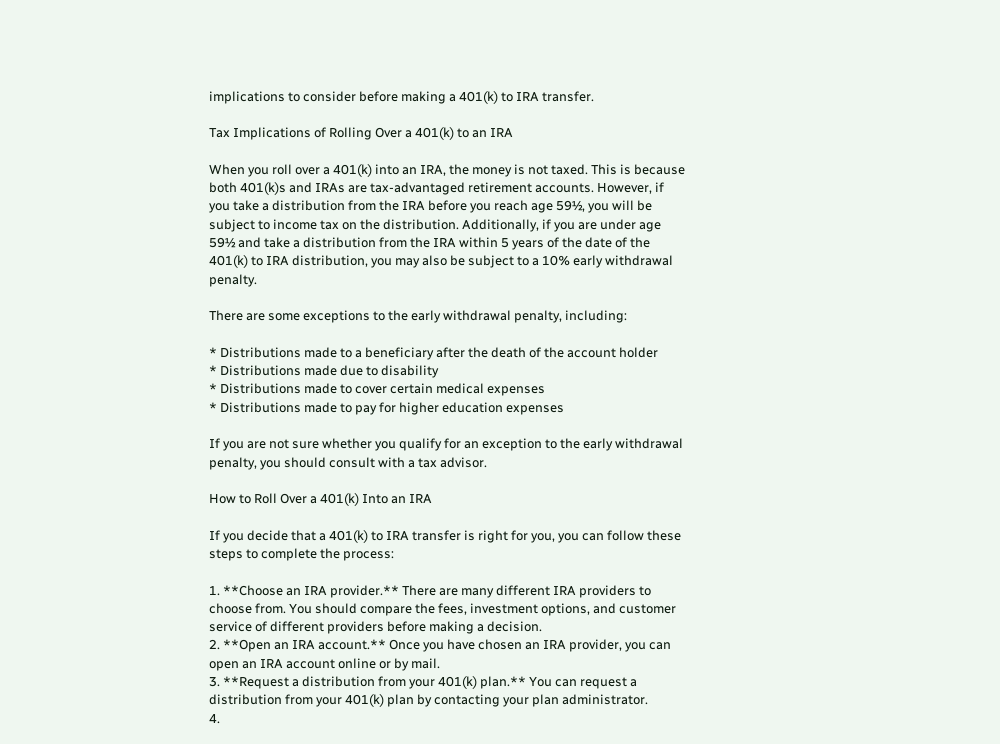implications to consider before making a 401(k) to IRA transfer.

Tax Implications of Rolling Over a 401(k) to an IRA

When you roll over a 401(k) into an IRA, the money is not taxed. This is because both 401(k)s and IRAs are tax-advantaged retirement accounts. However, if you take a distribution from the IRA before you reach age 59½, you will be subject to income tax on the distribution. Additionally, if you are under age 59½ and take a distribution from the IRA within 5 years of the date of the 401(k) to IRA distribution, you may also be subject to a 10% early withdrawal penalty.

There are some exceptions to the early withdrawal penalty, including:

* Distributions made to a beneficiary after the death of the account holder
* Distributions made due to disability
* Distributions made to cover certain medical expenses
* Distributions made to pay for higher education expenses

If you are not sure whether you qualify for an exception to the early withdrawal penalty, you should consult with a tax advisor.

How to Roll Over a 401(k) Into an IRA

If you decide that a 401(k) to IRA transfer is right for you, you can follow these steps to complete the process:

1. **Choose an IRA provider.** There are many different IRA providers to choose from. You should compare the fees, investment options, and customer service of different providers before making a decision.
2. **Open an IRA account.** Once you have chosen an IRA provider, you can open an IRA account online or by mail.
3. **Request a distribution from your 401(k) plan.** You can request a distribution from your 401(k) plan by contacting your plan administrator.
4.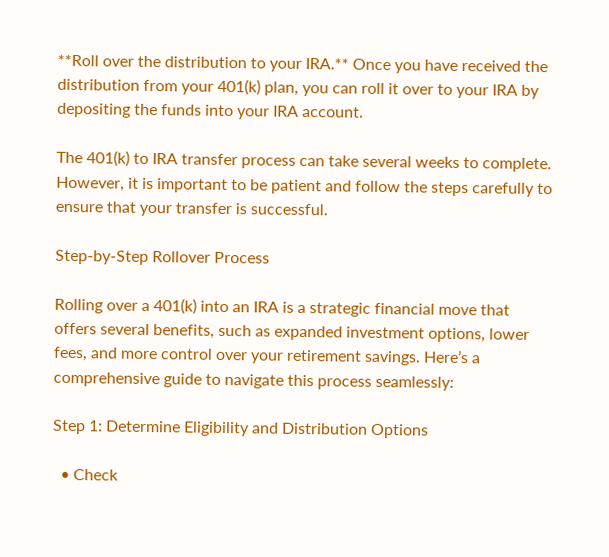**Roll over the distribution to your IRA.** Once you have received the distribution from your 401(k) plan, you can roll it over to your IRA by depositing the funds into your IRA account.

The 401(k) to IRA transfer process can take several weeks to complete. However, it is important to be patient and follow the steps carefully to ensure that your transfer is successful.

Step-by-Step Rollover Process

Rolling over a 401(k) into an IRA is a strategic financial move that offers several benefits, such as expanded investment options, lower fees, and more control over your retirement savings. Here’s a comprehensive guide to navigate this process seamlessly:

Step 1: Determine Eligibility and Distribution Options

  • Check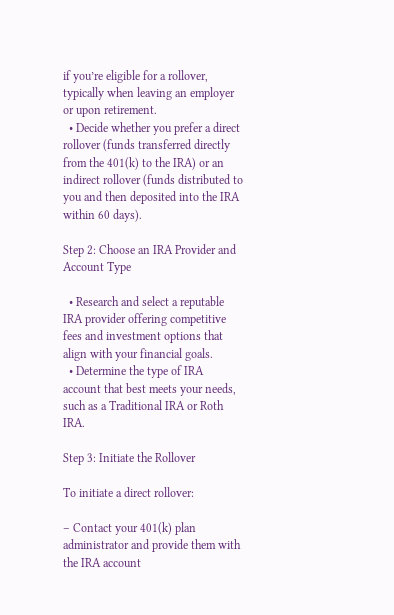if you’re eligible for a rollover, typically when leaving an employer or upon retirement.
  • Decide whether you prefer a direct rollover (funds transferred directly from the 401(k) to the IRA) or an indirect rollover (funds distributed to you and then deposited into the IRA within 60 days).

Step 2: Choose an IRA Provider and Account Type

  • Research and select a reputable IRA provider offering competitive fees and investment options that align with your financial goals.
  • Determine the type of IRA account that best meets your needs, such as a Traditional IRA or Roth IRA.

Step 3: Initiate the Rollover

To initiate a direct rollover:

– Contact your 401(k) plan administrator and provide them with the IRA account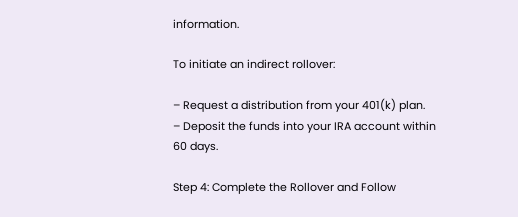information.

To initiate an indirect rollover:

– Request a distribution from your 401(k) plan.
– Deposit the funds into your IRA account within 60 days.

Step 4: Complete the Rollover and Follow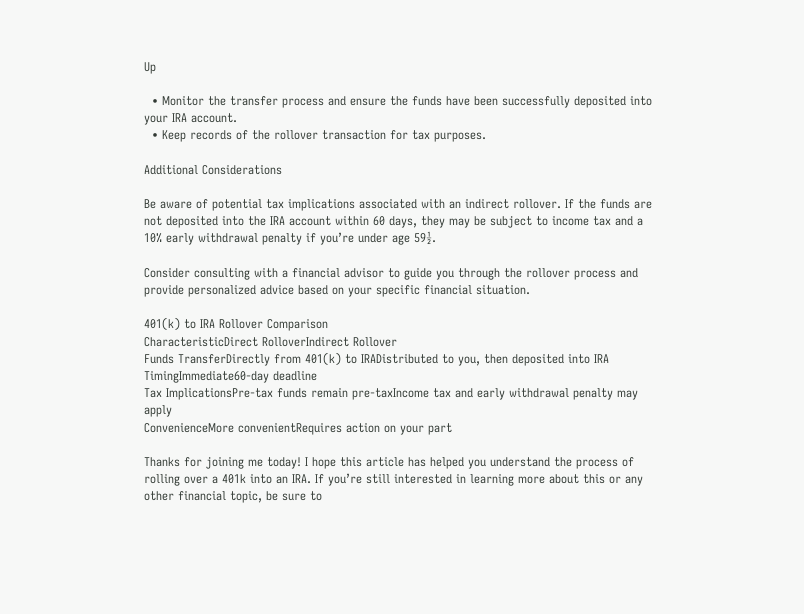Up

  • Monitor the transfer process and ensure the funds have been successfully deposited into your IRA account.
  • Keep records of the rollover transaction for tax purposes.

Additional Considerations

Be aware of potential tax implications associated with an indirect rollover. If the funds are not deposited into the IRA account within 60 days, they may be subject to income tax and a 10% early withdrawal penalty if you’re under age 59½.

Consider consulting with a financial advisor to guide you through the rollover process and provide personalized advice based on your specific financial situation.

401(k) to IRA Rollover Comparison
CharacteristicDirect RolloverIndirect Rollover
Funds TransferDirectly from 401(k) to IRADistributed to you, then deposited into IRA
TimingImmediate60-day deadline
Tax ImplicationsPre-tax funds remain pre-taxIncome tax and early withdrawal penalty may apply
ConvenienceMore convenientRequires action on your part

Thanks for joining me today! I hope this article has helped you understand the process of rolling over a 401k into an IRA. If you’re still interested in learning more about this or any other financial topic, be sure to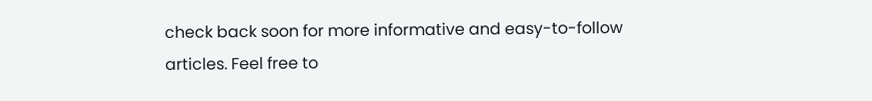check back soon for more informative and easy-to-follow articles. Feel free to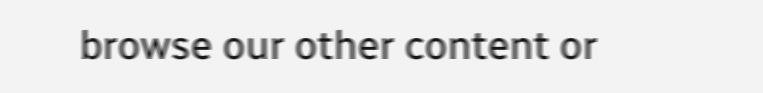browse our other content or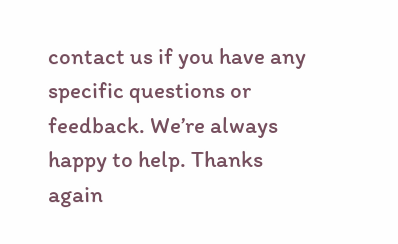contact us if you have any specific questions or feedback. We’re always happy to help. Thanks again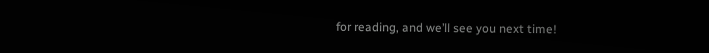for reading, and we’ll see you next time!